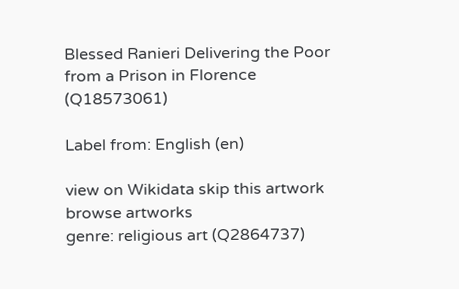Blessed Ranieri Delivering the Poor from a Prison in Florence (Q18573061)

Label from: English (en)

view on Wikidata skip this artwork browse artworks
genre: religious art (Q2864737)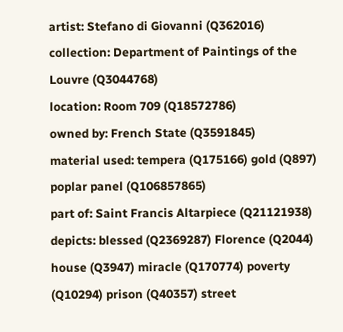artist: Stefano di Giovanni (Q362016)
collection: Department of Paintings of the Louvre (Q3044768)
location: Room 709 (Q18572786)
owned by: French State (Q3591845)
material used: tempera (Q175166) gold (Q897) poplar panel (Q106857865)
part of: Saint Francis Altarpiece (Q21121938)
depicts: blessed (Q2369287) Florence (Q2044) house (Q3947) miracle (Q170774) poverty (Q10294) prison (Q40357) street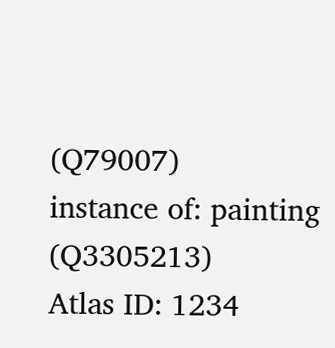(Q79007)
instance of: painting (Q3305213)
Atlas ID: 1234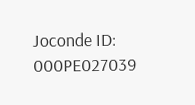Joconde ID: 000PE027039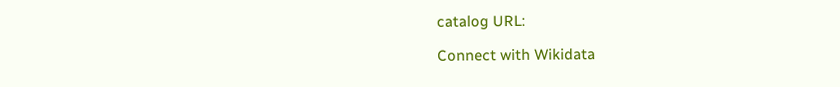catalog URL:

Connect with Wikidata